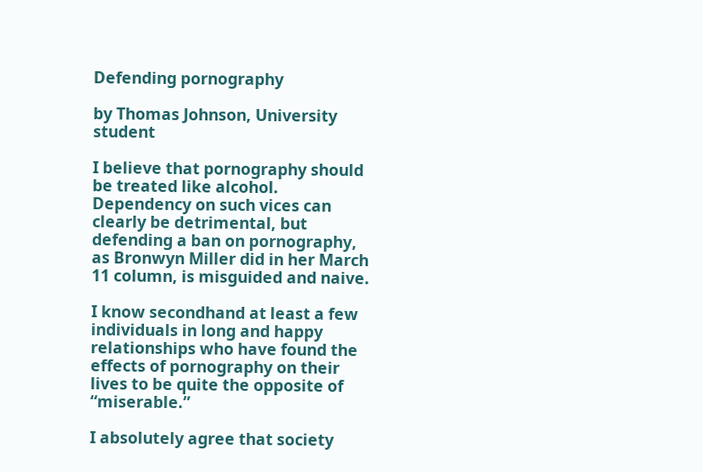Defending pornography

by Thomas Johnson, University student

I believe that pornography should be treated like alcohol. Dependency on such vices can clearly be detrimental, but defending a ban on pornography, as Bronwyn Miller did in her March 11 column, is misguided and naive.

I know secondhand at least a few individuals in long and happy relationships who have found the effects of pornography on their lives to be quite the opposite of “miserable.”

I absolutely agree that society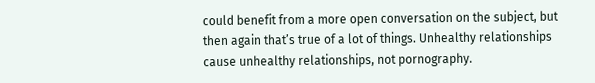could benefit from a more open conversation on the subject, but then again that’s true of a lot of things. Unhealthy relationships cause unhealthy relationships, not pornography.